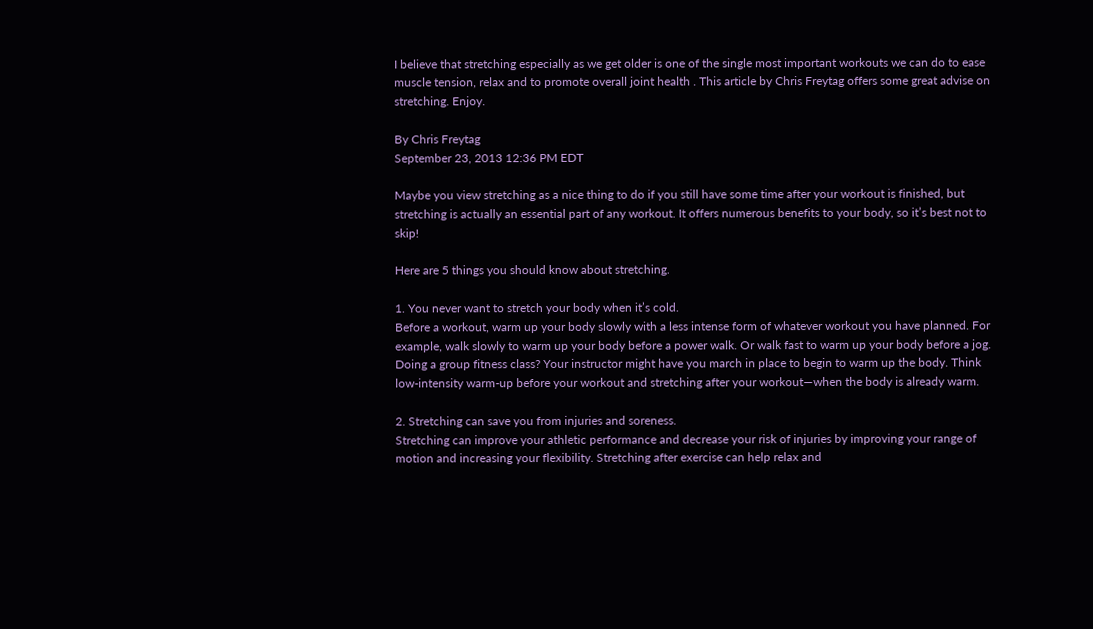I believe that stretching especially as we get older is one of the single most important workouts we can do to ease muscle tension, relax and to promote overall joint health . This article by Chris Freytag offers some great advise on stretching. Enjoy.

By Chris Freytag
September 23, 2013 12:36 PM EDT

Maybe you view stretching as a nice thing to do if you still have some time after your workout is finished, but stretching is actually an essential part of any workout. It offers numerous benefits to your body, so it’s best not to skip!

Here are 5 things you should know about stretching.

1. You never want to stretch your body when it’s cold.
Before a workout, warm up your body slowly with a less intense form of whatever workout you have planned. For example, walk slowly to warm up your body before a power walk. Or walk fast to warm up your body before a jog. Doing a group fitness class? Your instructor might have you march in place to begin to warm up the body. Think low-intensity warm-up before your workout and stretching after your workout—when the body is already warm.

2. Stretching can save you from injuries and soreness.
Stretching can improve your athletic performance and decrease your risk of injuries by improving your range of motion and increasing your flexibility. Stretching after exercise can help relax and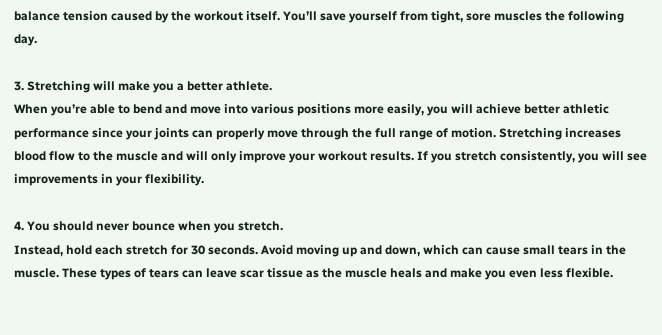balance tension caused by the workout itself. You’ll save yourself from tight, sore muscles the following day.

3. Stretching will make you a better athlete.
When you’re able to bend and move into various positions more easily, you will achieve better athletic performance since your joints can properly move through the full range of motion. Stretching increases blood flow to the muscle and will only improve your workout results. If you stretch consistently, you will see improvements in your flexibility.

4. You should never bounce when you stretch.
Instead, hold each stretch for 30 seconds. Avoid moving up and down, which can cause small tears in the muscle. These types of tears can leave scar tissue as the muscle heals and make you even less flexible.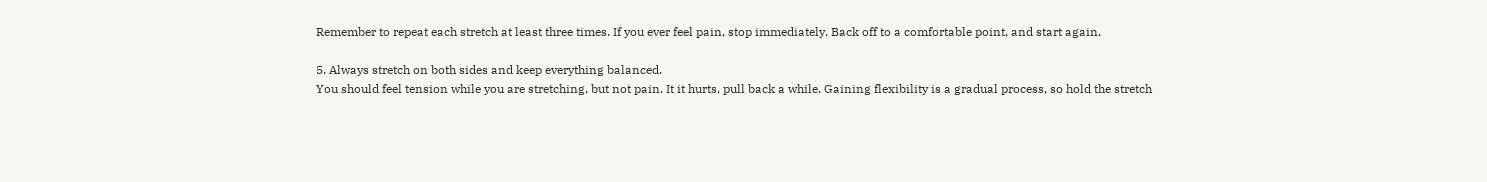Remember to repeat each stretch at least three times. If you ever feel pain, stop immediately. Back off to a comfortable point, and start again.

5. Always stretch on both sides and keep everything balanced.
You should feel tension while you are stretching, but not pain. It it hurts, pull back a while. Gaining flexibility is a gradual process, so hold the stretch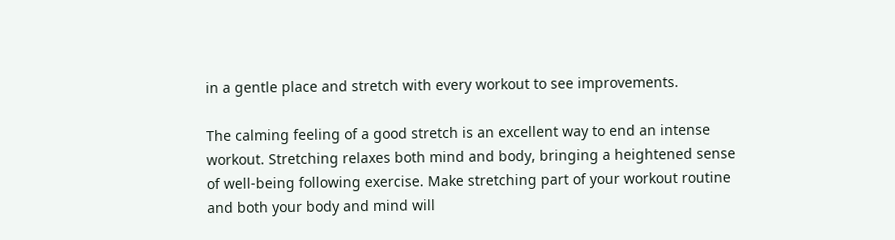in a gentle place and stretch with every workout to see improvements.

The calming feeling of a good stretch is an excellent way to end an intense workout. Stretching relaxes both mind and body, bringing a heightened sense of well-being following exercise. Make stretching part of your workout routine and both your body and mind will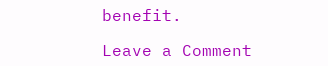benefit.

Leave a Comment